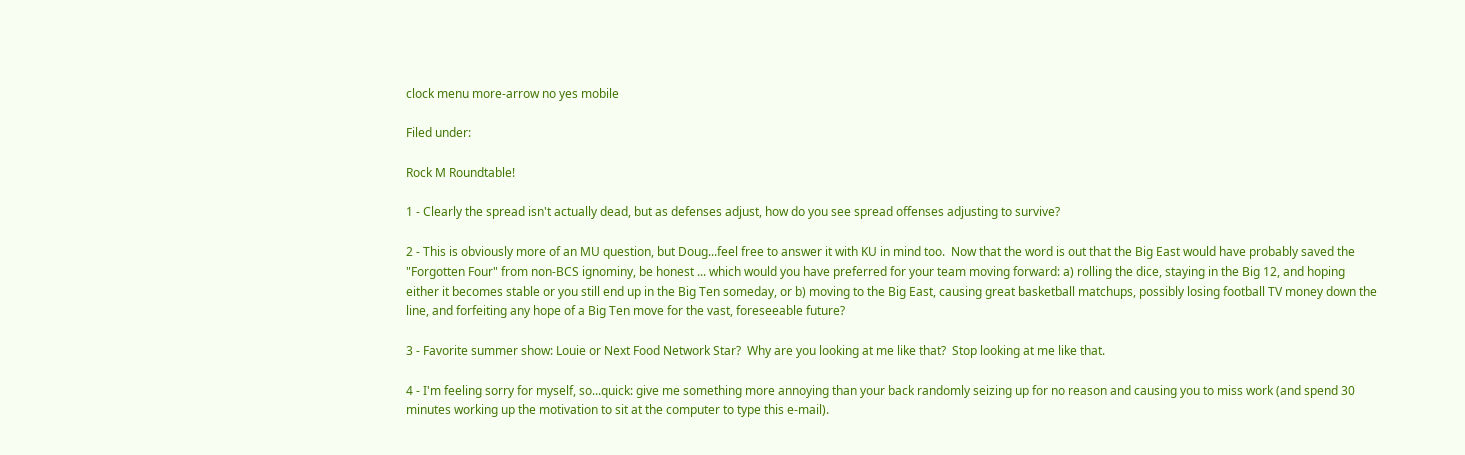clock menu more-arrow no yes mobile

Filed under:

Rock M Roundtable!

1 - Clearly the spread isn't actually dead, but as defenses adjust, how do you see spread offenses adjusting to survive?

2 - This is obviously more of an MU question, but Doug...feel free to answer it with KU in mind too.  Now that the word is out that the Big East would have probably saved the "Forgotten Four" from non-BCS ignominy, be honest ... which would you have preferred for your team moving forward: a) rolling the dice, staying in the Big 12, and hoping either it becomes stable or you still end up in the Big Ten someday, or b) moving to the Big East, causing great basketball matchups, possibly losing football TV money down the line, and forfeiting any hope of a Big Ten move for the vast, foreseeable future?

3 - Favorite summer show: Louie or Next Food Network Star?  Why are you looking at me like that?  Stop looking at me like that.

4 - I'm feeling sorry for myself, so...quick: give me something more annoying than your back randomly seizing up for no reason and causing you to miss work (and spend 30 minutes working up the motivation to sit at the computer to type this e-mail).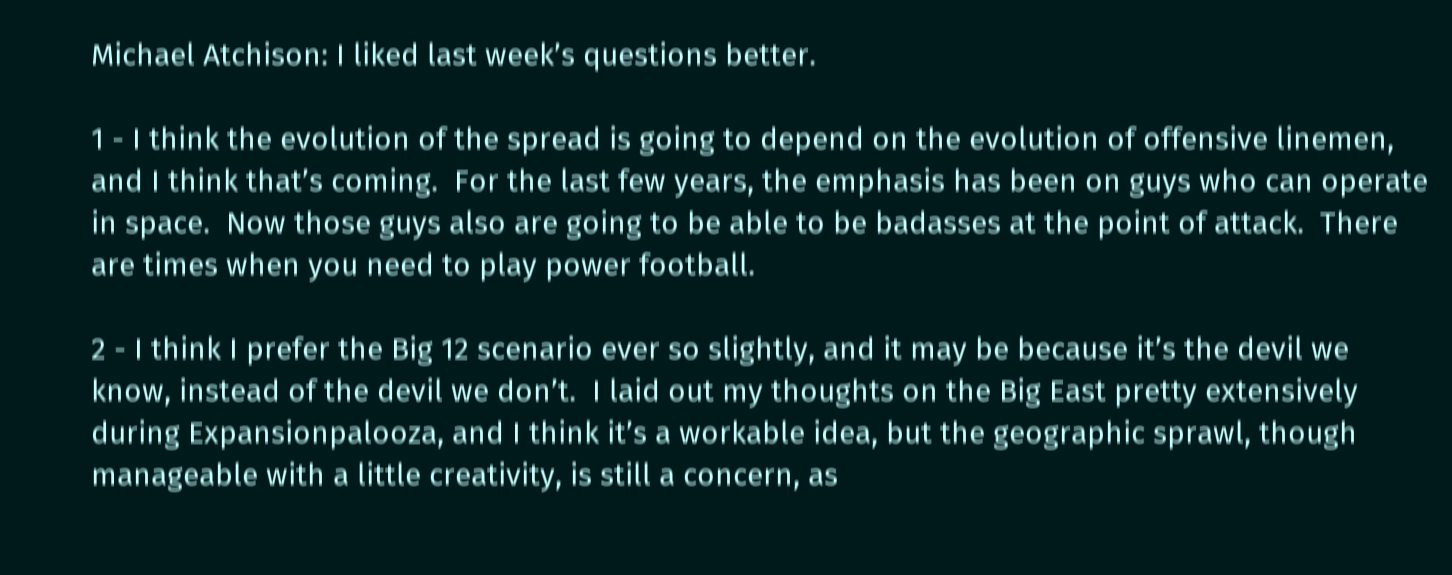Michael Atchison: I liked last week’s questions better.

1 - I think the evolution of the spread is going to depend on the evolution of offensive linemen, and I think that’s coming.  For the last few years, the emphasis has been on guys who can operate in space.  Now those guys also are going to be able to be badasses at the point of attack.  There are times when you need to play power football.

2 - I think I prefer the Big 12 scenario ever so slightly, and it may be because it’s the devil we know, instead of the devil we don’t.  I laid out my thoughts on the Big East pretty extensively during Expansionpalooza, and I think it’s a workable idea, but the geographic sprawl, though manageable with a little creativity, is still a concern, as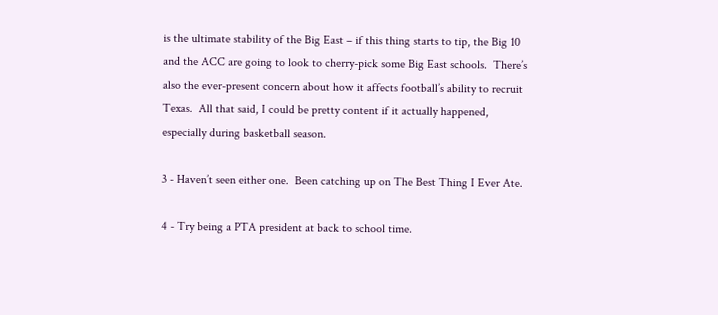is the ultimate stability of the Big East – if this thing starts to tip, the Big 10 and the ACC are going to look to cherry-pick some Big East schools.  There’s also the ever-present concern about how it affects football’s ability to recruit Texas.  All that said, I could be pretty content if it actually happened, especially during basketball season.

3 - Haven’t seen either one.  Been catching up on The Best Thing I Ever Ate.

4 - Try being a PTA president at back to school time.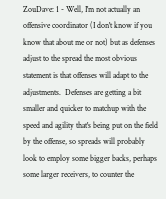ZouDave: 1 - Well, I'm not actually an offensive coordinator (I don't know if you know that about me or not) but as defenses adjust to the spread the most obvious statement is that offenses will adapt to the adjustments.  Defenses are getting a bit smaller and quicker to matchup with the speed and agility that's being put on the field by the offense, so spreads will probably look to employ some bigger backs, perhaps some larger receivers, to counter the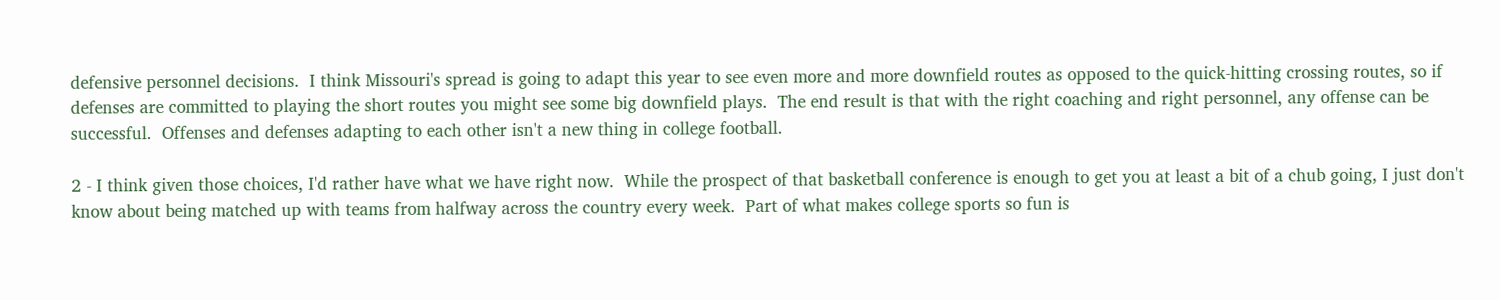defensive personnel decisions.  I think Missouri's spread is going to adapt this year to see even more and more downfield routes as opposed to the quick-hitting crossing routes, so if defenses are committed to playing the short routes you might see some big downfield plays.  The end result is that with the right coaching and right personnel, any offense can be successful.  Offenses and defenses adapting to each other isn't a new thing in college football.

2 - I think given those choices, I'd rather have what we have right now.  While the prospect of that basketball conference is enough to get you at least a bit of a chub going, I just don't know about being matched up with teams from halfway across the country every week.  Part of what makes college sports so fun is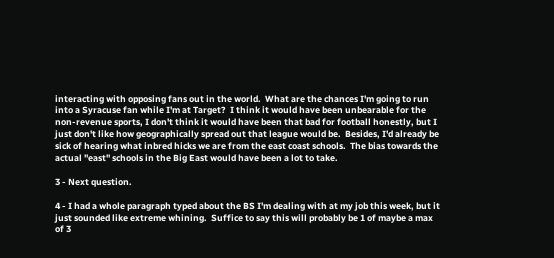interacting with opposing fans out in the world.  What are the chances I'm going to run into a Syracuse fan while I'm at Target?  I think it would have been unbearable for the non-revenue sports, I don't think it would have been that bad for football honestly, but I just don't like how geographically spread out that league would be.  Besides, I'd already be sick of hearing what inbred hicks we are from the east coast schools.  The bias towards the actual "east" schools in the Big East would have been a lot to take.

3 - Next question.

4 - I had a whole paragraph typed about the BS I'm dealing with at my job this week, but it just sounded like extreme whining.  Suffice to say this will probably be 1 of maybe a max of 3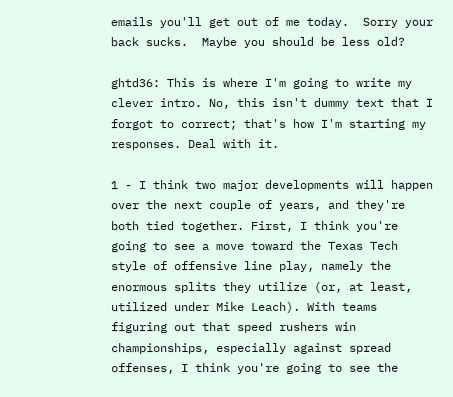emails you'll get out of me today.  Sorry your back sucks.  Maybe you should be less old?

ghtd36: This is where I'm going to write my clever intro. No, this isn't dummy text that I forgot to correct; that's how I'm starting my responses. Deal with it.

1 - I think two major developments will happen over the next couple of years, and they're both tied together. First, I think you're going to see a move toward the Texas Tech style of offensive line play, namely the enormous splits they utilize (or, at least, utilized under Mike Leach). With teams figuring out that speed rushers win championships, especially against spread offenses, I think you're going to see the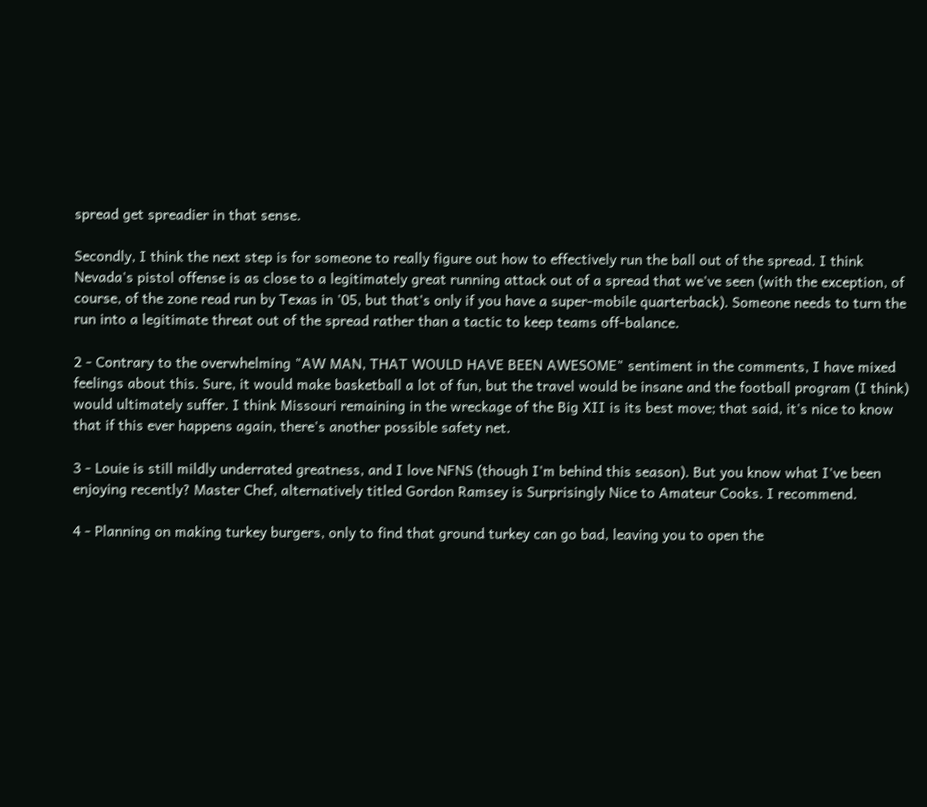spread get spreadier in that sense.

Secondly, I think the next step is for someone to really figure out how to effectively run the ball out of the spread. I think Nevada's pistol offense is as close to a legitimately great running attack out of a spread that we've seen (with the exception, of course, of the zone read run by Texas in '05, but that's only if you have a super-mobile quarterback). Someone needs to turn the run into a legitimate threat out of the spread rather than a tactic to keep teams off-balance.

2 - Contrary to the overwhelming "AW MAN, THAT WOULD HAVE BEEN AWESOME" sentiment in the comments, I have mixed feelings about this. Sure, it would make basketball a lot of fun, but the travel would be insane and the football program (I think) would ultimately suffer. I think Missouri remaining in the wreckage of the Big XII is its best move; that said, it's nice to know that if this ever happens again, there's another possible safety net.

3 - Louie is still mildly underrated greatness, and I love NFNS (though I'm behind this season). But you know what I've been enjoying recently? Master Chef, alternatively titled Gordon Ramsey is Surprisingly Nice to Amateur Cooks. I recommend.

4 - Planning on making turkey burgers, only to find that ground turkey can go bad, leaving you to open the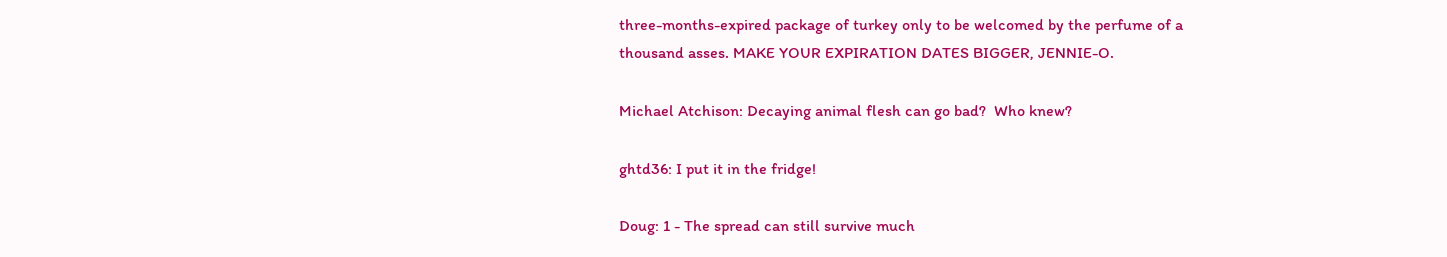three-months-expired package of turkey only to be welcomed by the perfume of a thousand asses. MAKE YOUR EXPIRATION DATES BIGGER, JENNIE-O.

Michael Atchison: Decaying animal flesh can go bad?  Who knew?

ghtd36: I put it in the fridge!

Doug: 1 - The spread can still survive much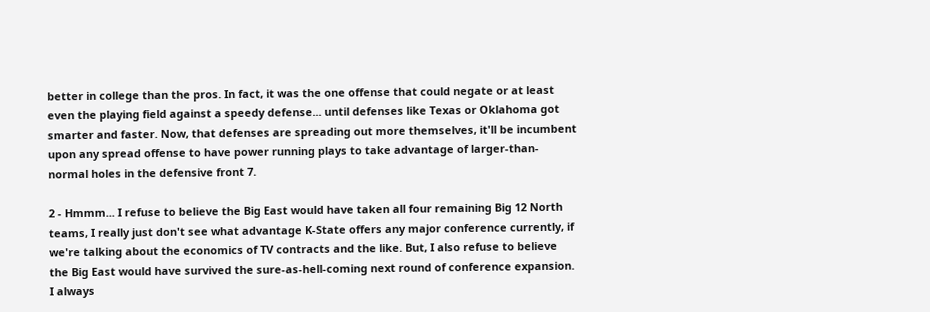better in college than the pros. In fact, it was the one offense that could negate or at least even the playing field against a speedy defense... until defenses like Texas or Oklahoma got smarter and faster. Now, that defenses are spreading out more themselves, it'll be incumbent upon any spread offense to have power running plays to take advantage of larger-than-normal holes in the defensive front 7.

2 - Hmmm... I refuse to believe the Big East would have taken all four remaining Big 12 North teams, I really just don't see what advantage K-State offers any major conference currently, if we're talking about the economics of TV contracts and the like. But, I also refuse to believe the Big East would have survived the sure-as-hell-coming next round of conference expansion. I always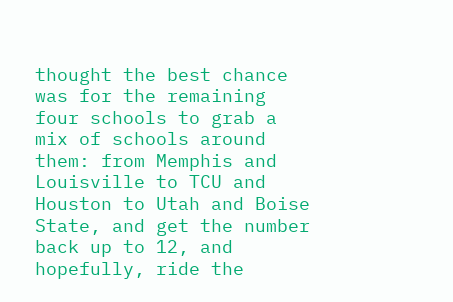thought the best chance was for the remaining four schools to grab a mix of schools around them: from Memphis and Louisville to TCU and Houston to Utah and Boise State, and get the number back up to 12, and hopefully, ride the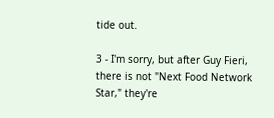tide out.

3 - I'm sorry, but after Guy Fieri, there is not "Next Food Network Star," they're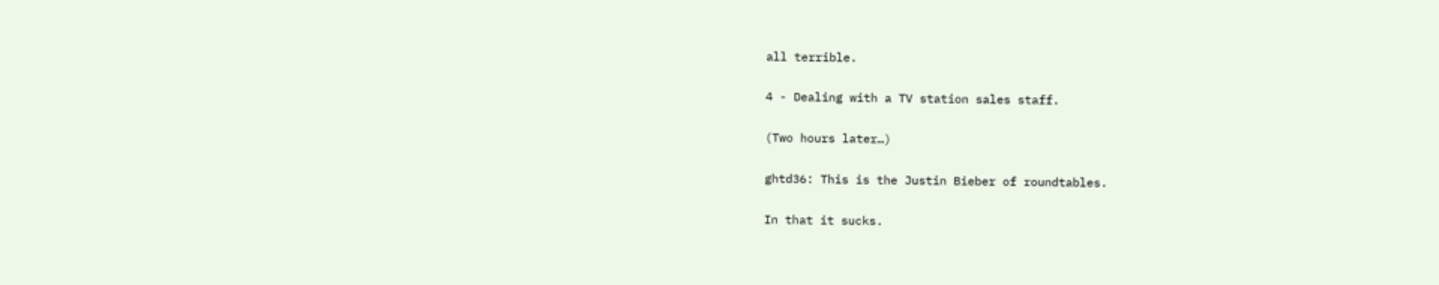all terrible.

4 - Dealing with a TV station sales staff.

(Two hours later…)

ghtd36: This is the Justin Bieber of roundtables.

In that it sucks.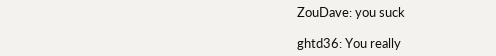ZouDave: you suck

ghtd36: You really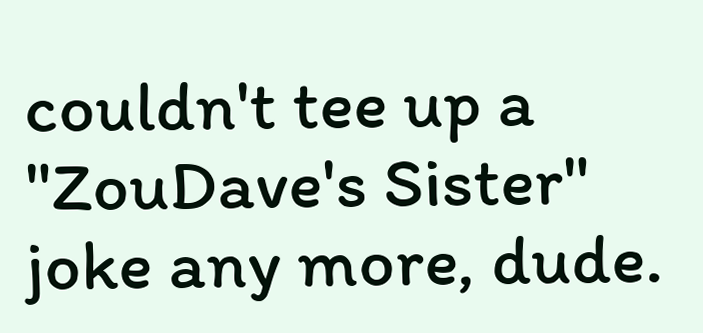couldn't tee up a "ZouDave's Sister" joke any more, dude.